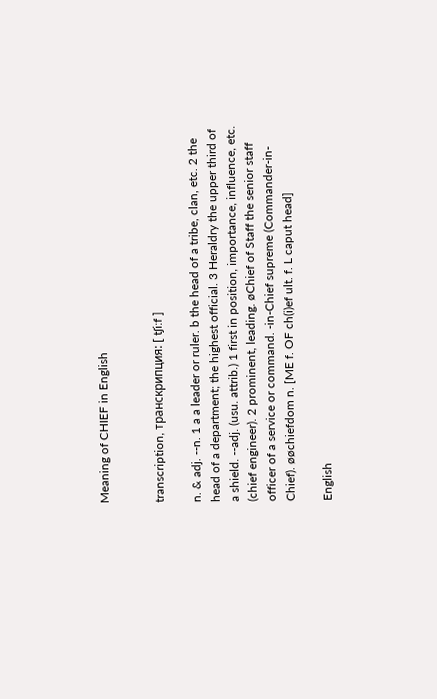Meaning of CHIEF in English


transcription, транскрипция: [ tʃi:f ]

n. & adj. --n. 1 a a leader or ruler. b the head of a tribe, clan, etc. 2 the head of a department; the highest official. 3 Heraldry the upper third of a shield. --adj. (usu. attrib.) 1 first in position, importance, influence, etc. (chief engineer). 2 prominent, leading. øChief of Staff the senior staff officer of a service or command. -in-Chief supreme (Commander-in-Chief). øøchiefdom n. [ME f. OF ch(i)ef ult. f. L caput head]

English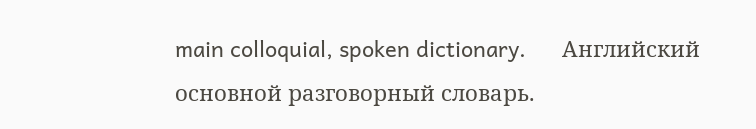main colloquial, spoken dictionary.      Английский основной разговорный словарь.